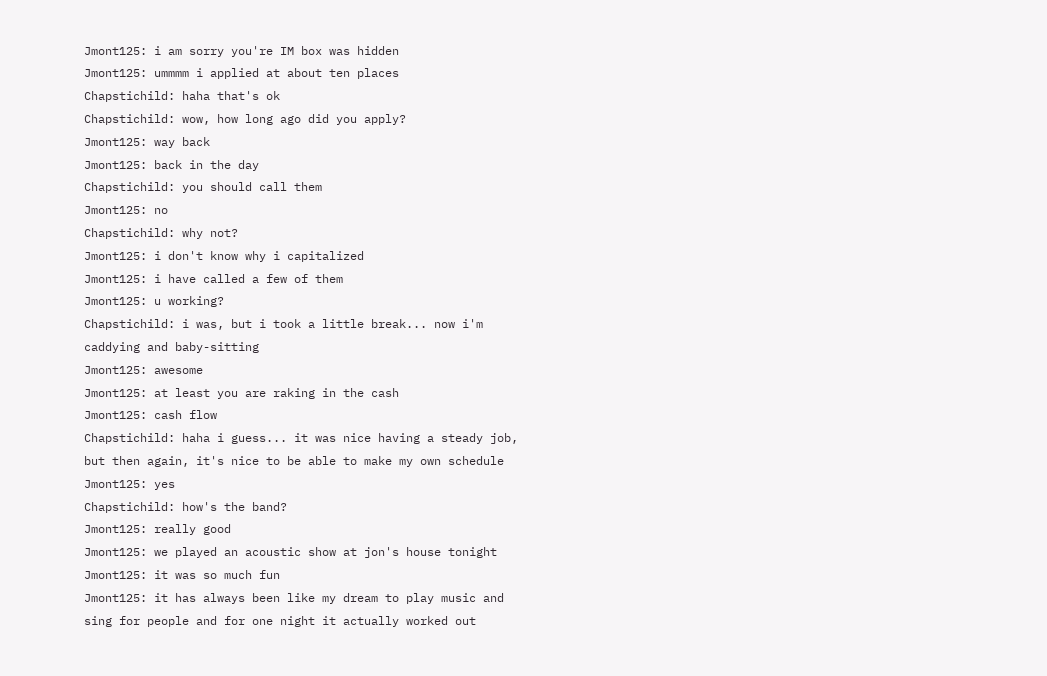Jmont125: i am sorry you're IM box was hidden
Jmont125: ummmm i applied at about ten places
Chapstichild: haha that's ok
Chapstichild: wow, how long ago did you apply?
Jmont125: way back
Jmont125: back in the day
Chapstichild: you should call them
Jmont125: no
Chapstichild: why not?
Jmont125: i don't know why i capitalized
Jmont125: i have called a few of them
Jmont125: u working?
Chapstichild: i was, but i took a little break... now i'm caddying and baby-sitting
Jmont125: awesome
Jmont125: at least you are raking in the cash
Jmont125: cash flow
Chapstichild: haha i guess... it was nice having a steady job, but then again, it's nice to be able to make my own schedule
Jmont125: yes
Chapstichild: how's the band?
Jmont125: really good
Jmont125: we played an acoustic show at jon's house tonight
Jmont125: it was so much fun
Jmont125: it has always been like my dream to play music and sing for people and for one night it actually worked out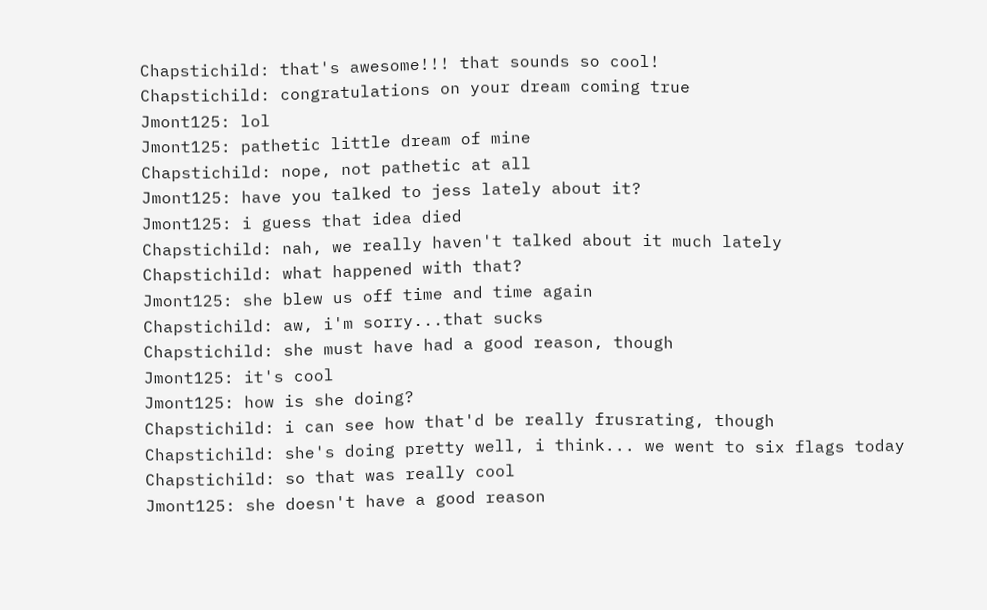Chapstichild: that's awesome!!! that sounds so cool!
Chapstichild: congratulations on your dream coming true
Jmont125: lol
Jmont125: pathetic little dream of mine
Chapstichild: nope, not pathetic at all
Jmont125: have you talked to jess lately about it?
Jmont125: i guess that idea died
Chapstichild: nah, we really haven't talked about it much lately
Chapstichild: what happened with that?
Jmont125: she blew us off time and time again
Chapstichild: aw, i'm sorry...that sucks
Chapstichild: she must have had a good reason, though
Jmont125: it's cool
Jmont125: how is she doing?
Chapstichild: i can see how that'd be really frusrating, though
Chapstichild: she's doing pretty well, i think... we went to six flags today
Chapstichild: so that was really cool
Jmont125: she doesn't have a good reason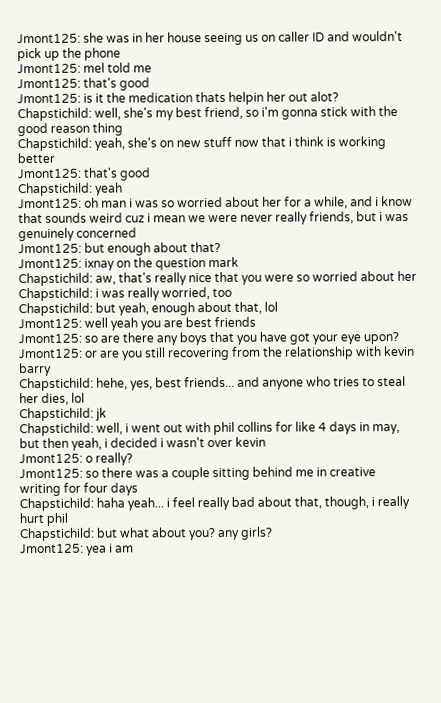Jmont125: she was in her house seeing us on caller ID and wouldn't pick up the phone
Jmont125: mel told me
Jmont125: that's good
Jmont125: is it the medication thats helpin her out alot?
Chapstichild: well, she's my best friend, so i'm gonna stick with the good reason thing
Chapstichild: yeah, she's on new stuff now that i think is working better
Jmont125: that's good
Chapstichild: yeah
Jmont125: oh man i was so worried about her for a while, and i know that sounds weird cuz i mean we were never really friends, but i was genuinely concerned
Jmont125: but enough about that?
Jmont125: ixnay on the question mark
Chapstichild: aw, that's really nice that you were so worried about her
Chapstichild: i was really worried, too
Chapstichild: but yeah, enough about that, lol
Jmont125: well yeah you are best friends
Jmont125: so are there any boys that you have got your eye upon?
Jmont125: or are you still recovering from the relationship with kevin barry
Chapstichild: hehe, yes, best friends... and anyone who tries to steal her dies, lol
Chapstichild: jk
Chapstichild: well, i went out with phil collins for like 4 days in may, but then yeah, i decided i wasn't over kevin
Jmont125: o really?
Jmont125: so there was a couple sitting behind me in creative writing for four days
Chapstichild: haha yeah... i feel really bad about that, though, i really hurt phil
Chapstichild: but what about you? any girls?
Jmont125: yea i am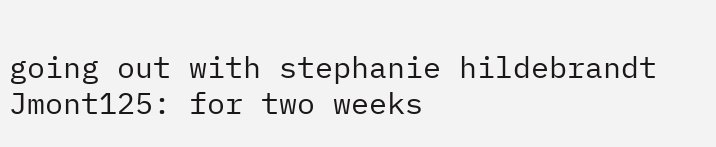going out with stephanie hildebrandt
Jmont125: for two weeks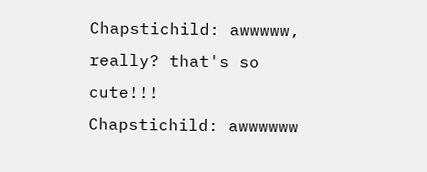Chapstichild: awwwww, really? that's so cute!!!
Chapstichild: awwwwww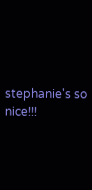stephanie's so nice!!!